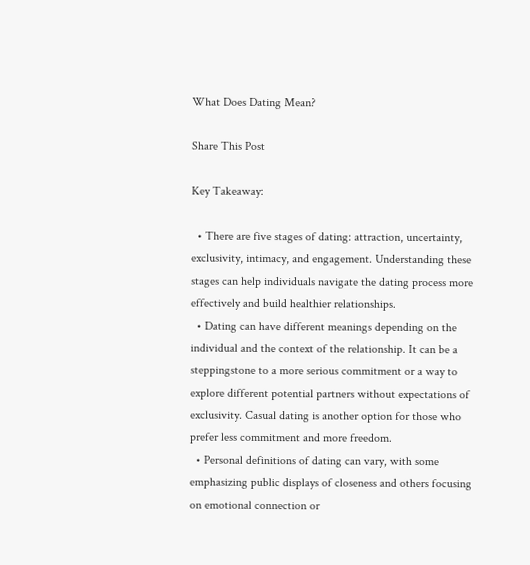What Does Dating Mean?

Share This Post

Key Takeaway:

  • There are five stages of dating: attraction, uncertainty, exclusivity, intimacy, and engagement. Understanding these stages can help individuals navigate the dating process more effectively and build healthier relationships.
  • Dating can have different meanings depending on the individual and the context of the relationship. It can be a steppingstone to a more serious commitment or a way to explore different potential partners without expectations of exclusivity. Casual dating is another option for those who prefer less commitment and more freedom.
  • Personal definitions of dating can vary, with some emphasizing public displays of closeness and others focusing on emotional connection or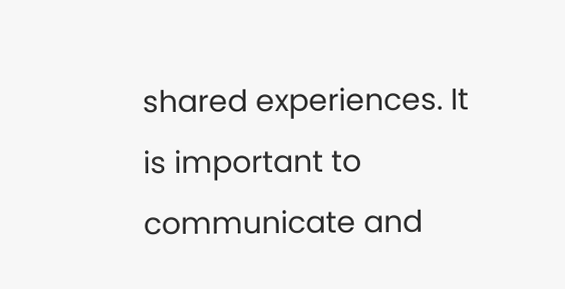shared experiences. It is important to communicate and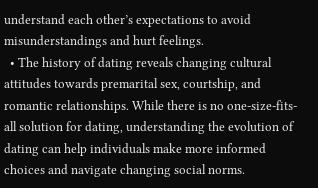understand each other’s expectations to avoid misunderstandings and hurt feelings.
  • The history of dating reveals changing cultural attitudes towards premarital sex, courtship, and romantic relationships. While there is no one-size-fits-all solution for dating, understanding the evolution of dating can help individuals make more informed choices and navigate changing social norms.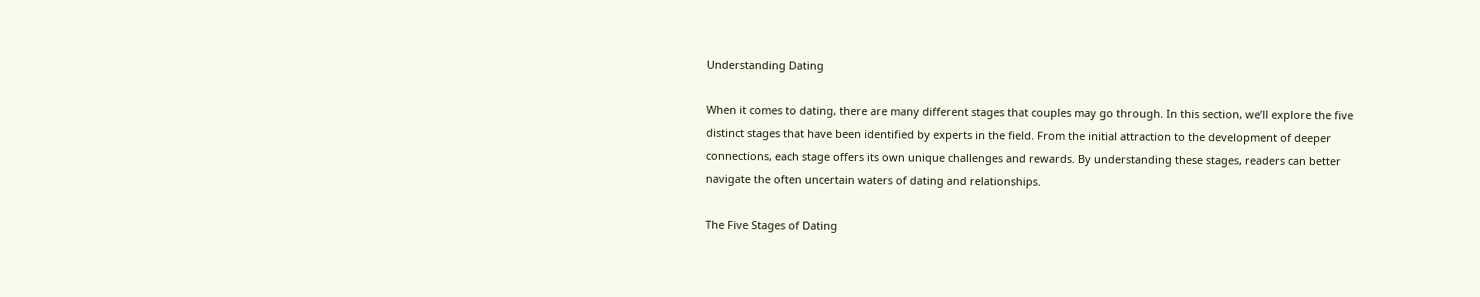Understanding Dating

When it comes to dating, there are many different stages that couples may go through. In this section, we’ll explore the five distinct stages that have been identified by experts in the field. From the initial attraction to the development of deeper connections, each stage offers its own unique challenges and rewards. By understanding these stages, readers can better navigate the often uncertain waters of dating and relationships.

The Five Stages of Dating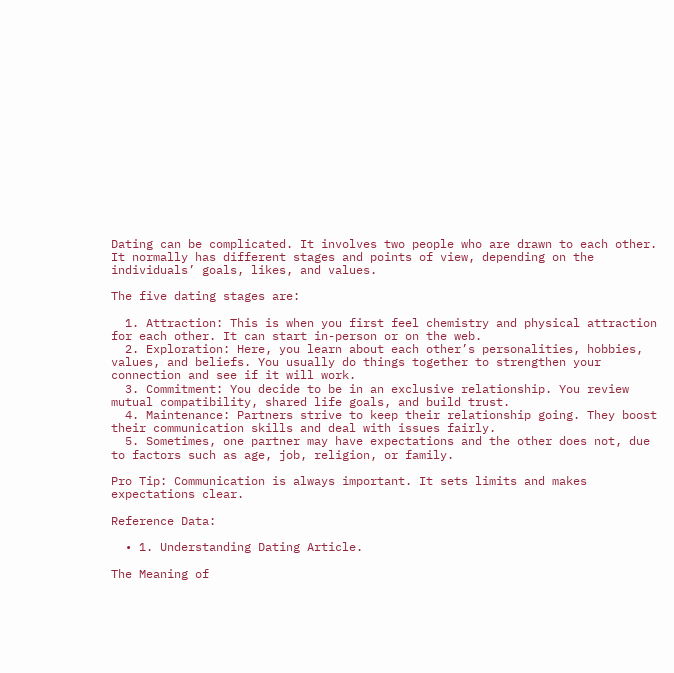Dating can be complicated. It involves two people who are drawn to each other. It normally has different stages and points of view, depending on the individuals’ goals, likes, and values.

The five dating stages are:

  1. Attraction: This is when you first feel chemistry and physical attraction for each other. It can start in-person or on the web.
  2. Exploration: Here, you learn about each other’s personalities, hobbies, values, and beliefs. You usually do things together to strengthen your connection and see if it will work.
  3. Commitment: You decide to be in an exclusive relationship. You review mutual compatibility, shared life goals, and build trust.
  4. Maintenance: Partners strive to keep their relationship going. They boost their communication skills and deal with issues fairly.
  5. Sometimes, one partner may have expectations and the other does not, due to factors such as age, job, religion, or family.

Pro Tip: Communication is always important. It sets limits and makes expectations clear.

Reference Data:

  • 1. Understanding Dating Article.

The Meaning of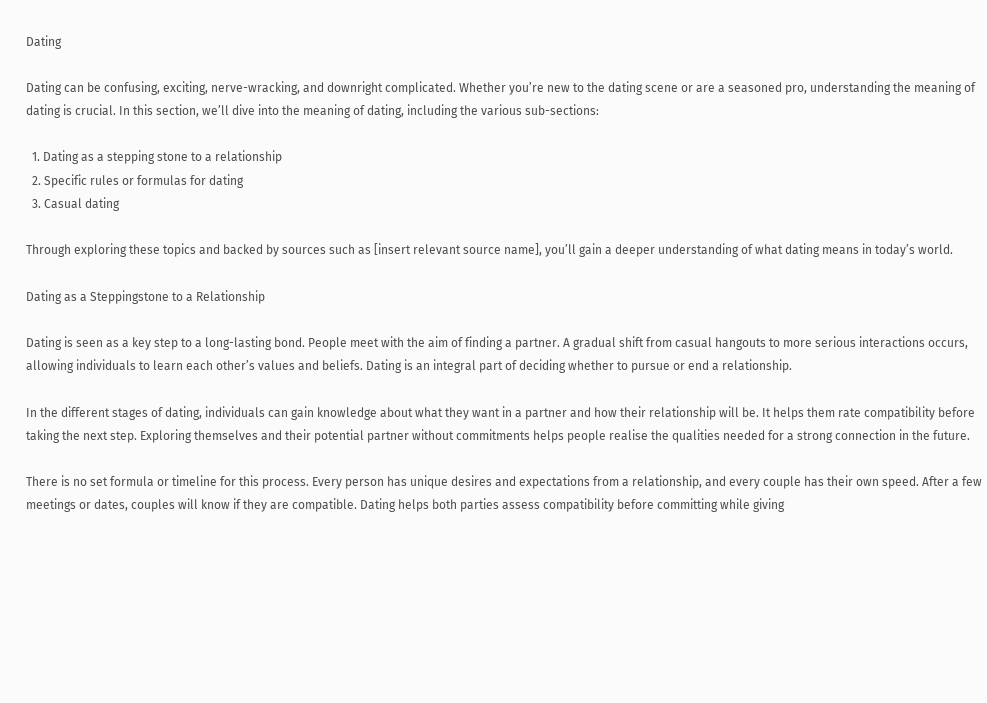Dating

Dating can be confusing, exciting, nerve-wracking, and downright complicated. Whether you’re new to the dating scene or are a seasoned pro, understanding the meaning of dating is crucial. In this section, we’ll dive into the meaning of dating, including the various sub-sections:

  1. Dating as a stepping stone to a relationship
  2. Specific rules or formulas for dating
  3. Casual dating

Through exploring these topics and backed by sources such as [insert relevant source name], you’ll gain a deeper understanding of what dating means in today’s world.

Dating as a Steppingstone to a Relationship

Dating is seen as a key step to a long-lasting bond. People meet with the aim of finding a partner. A gradual shift from casual hangouts to more serious interactions occurs, allowing individuals to learn each other’s values and beliefs. Dating is an integral part of deciding whether to pursue or end a relationship.

In the different stages of dating, individuals can gain knowledge about what they want in a partner and how their relationship will be. It helps them rate compatibility before taking the next step. Exploring themselves and their potential partner without commitments helps people realise the qualities needed for a strong connection in the future.

There is no set formula or timeline for this process. Every person has unique desires and expectations from a relationship, and every couple has their own speed. After a few meetings or dates, couples will know if they are compatible. Dating helps both parties assess compatibility before committing while giving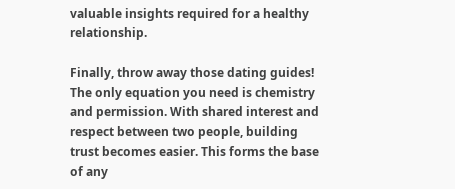valuable insights required for a healthy relationship.

Finally, throw away those dating guides! The only equation you need is chemistry and permission. With shared interest and respect between two people, building trust becomes easier. This forms the base of any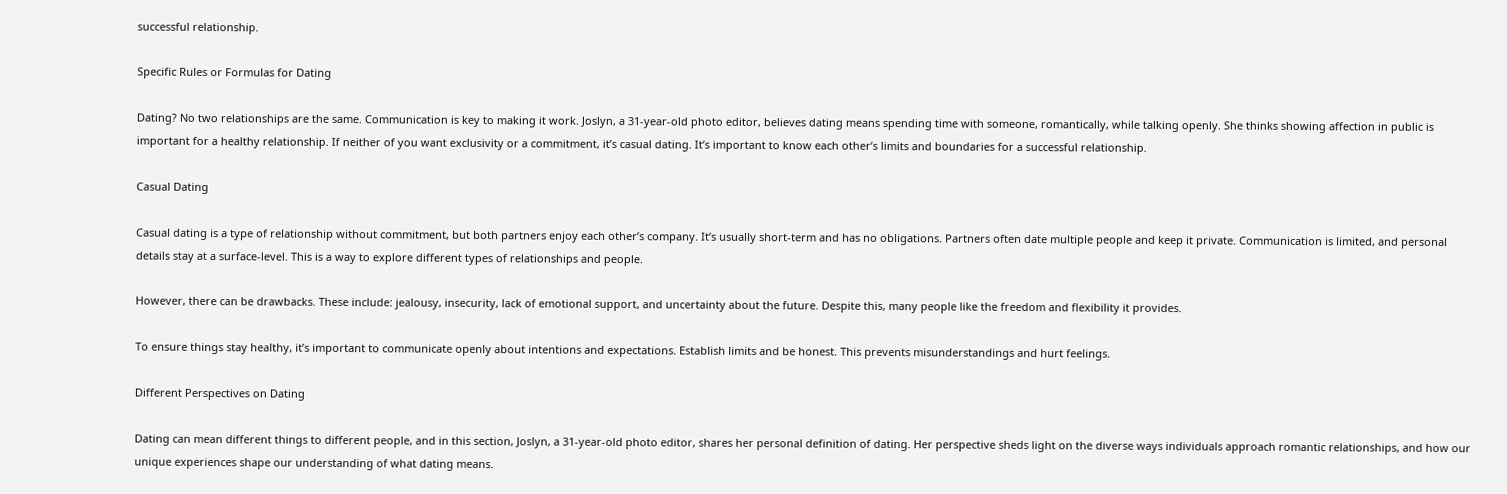successful relationship.

Specific Rules or Formulas for Dating

Dating? No two relationships are the same. Communication is key to making it work. Joslyn, a 31-year-old photo editor, believes dating means spending time with someone, romantically, while talking openly. She thinks showing affection in public is important for a healthy relationship. If neither of you want exclusivity or a commitment, it’s casual dating. It’s important to know each other’s limits and boundaries for a successful relationship.

Casual Dating

Casual dating is a type of relationship without commitment, but both partners enjoy each other’s company. It’s usually short-term and has no obligations. Partners often date multiple people and keep it private. Communication is limited, and personal details stay at a surface-level. This is a way to explore different types of relationships and people.

However, there can be drawbacks. These include: jealousy, insecurity, lack of emotional support, and uncertainty about the future. Despite this, many people like the freedom and flexibility it provides.

To ensure things stay healthy, it’s important to communicate openly about intentions and expectations. Establish limits and be honest. This prevents misunderstandings and hurt feelings.

Different Perspectives on Dating

Dating can mean different things to different people, and in this section, Joslyn, a 31-year-old photo editor, shares her personal definition of dating. Her perspective sheds light on the diverse ways individuals approach romantic relationships, and how our unique experiences shape our understanding of what dating means.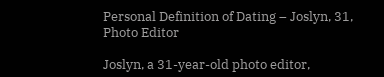Personal Definition of Dating – Joslyn, 31, Photo Editor

Joslyn, a 31-year-old photo editor,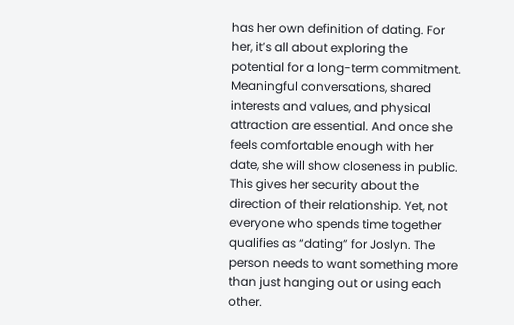has her own definition of dating. For her, it’s all about exploring the potential for a long-term commitment. Meaningful conversations, shared interests and values, and physical attraction are essential. And once she feels comfortable enough with her date, she will show closeness in public. This gives her security about the direction of their relationship. Yet, not everyone who spends time together qualifies as “dating” for Joslyn. The person needs to want something more than just hanging out or using each other.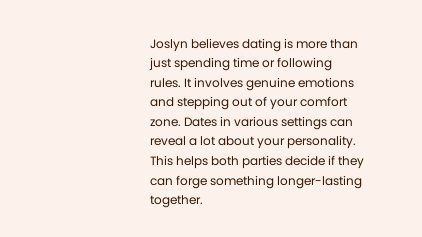Joslyn believes dating is more than just spending time or following rules. It involves genuine emotions and stepping out of your comfort zone. Dates in various settings can reveal a lot about your personality. This helps both parties decide if they can forge something longer-lasting together.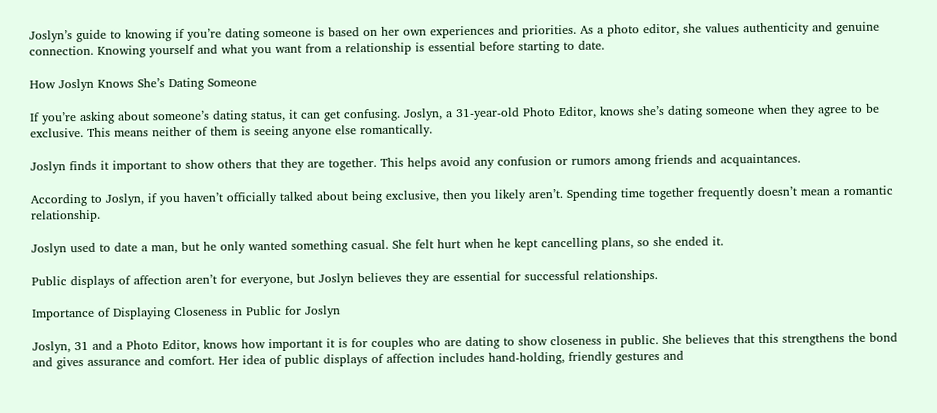Joslyn’s guide to knowing if you’re dating someone is based on her own experiences and priorities. As a photo editor, she values authenticity and genuine connection. Knowing yourself and what you want from a relationship is essential before starting to date.

How Joslyn Knows She’s Dating Someone

If you’re asking about someone’s dating status, it can get confusing. Joslyn, a 31-year-old Photo Editor, knows she’s dating someone when they agree to be exclusive. This means neither of them is seeing anyone else romantically.

Joslyn finds it important to show others that they are together. This helps avoid any confusion or rumors among friends and acquaintances.

According to Joslyn, if you haven’t officially talked about being exclusive, then you likely aren’t. Spending time together frequently doesn’t mean a romantic relationship.

Joslyn used to date a man, but he only wanted something casual. She felt hurt when he kept cancelling plans, so she ended it.

Public displays of affection aren’t for everyone, but Joslyn believes they are essential for successful relationships.

Importance of Displaying Closeness in Public for Joslyn

Joslyn, 31 and a Photo Editor, knows how important it is for couples who are dating to show closeness in public. She believes that this strengthens the bond and gives assurance and comfort. Her idea of public displays of affection includes hand-holding, friendly gestures and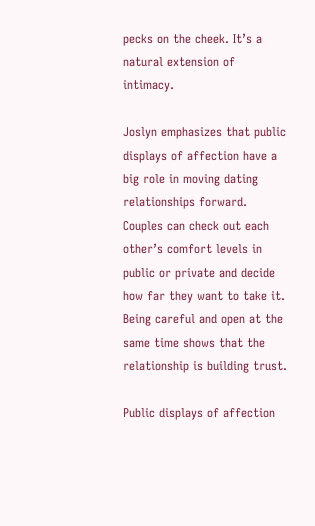pecks on the cheek. It’s a natural extension of intimacy.

Joslyn emphasizes that public displays of affection have a big role in moving dating relationships forward. Couples can check out each other’s comfort levels in public or private and decide how far they want to take it. Being careful and open at the same time shows that the relationship is building trust.

Public displays of affection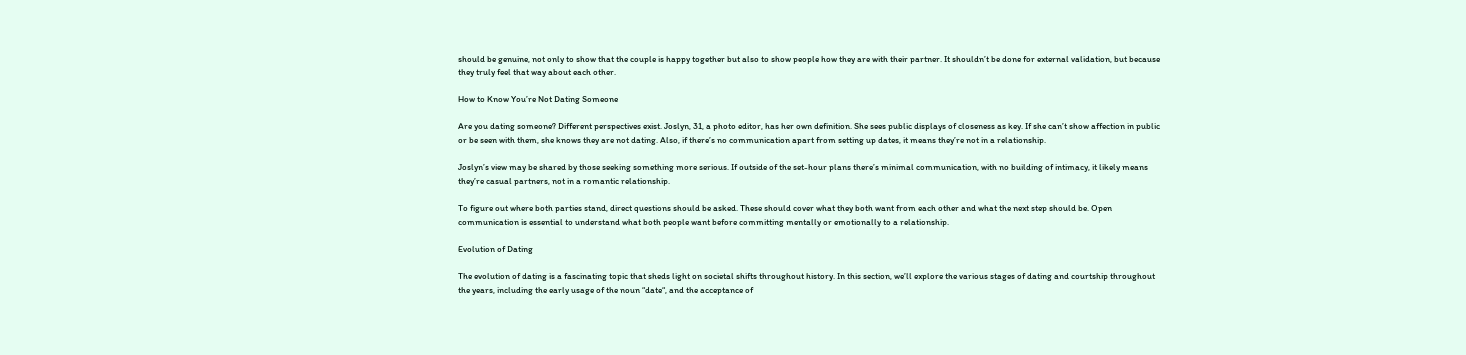should be genuine, not only to show that the couple is happy together but also to show people how they are with their partner. It shouldn’t be done for external validation, but because they truly feel that way about each other.

How to Know You’re Not Dating Someone

Are you dating someone? Different perspectives exist. Joslyn, 31, a photo editor, has her own definition. She sees public displays of closeness as key. If she can’t show affection in public or be seen with them, she knows they are not dating. Also, if there’s no communication apart from setting up dates, it means they’re not in a relationship.

Joslyn’s view may be shared by those seeking something more serious. If outside of the set-hour plans there’s minimal communication, with no building of intimacy, it likely means they’re casual partners, not in a romantic relationship.

To figure out where both parties stand, direct questions should be asked. These should cover what they both want from each other and what the next step should be. Open communication is essential to understand what both people want before committing mentally or emotionally to a relationship.

Evolution of Dating

The evolution of dating is a fascinating topic that sheds light on societal shifts throughout history. In this section, we’ll explore the various stages of dating and courtship throughout the years, including the early usage of the noun “date“, and the acceptance of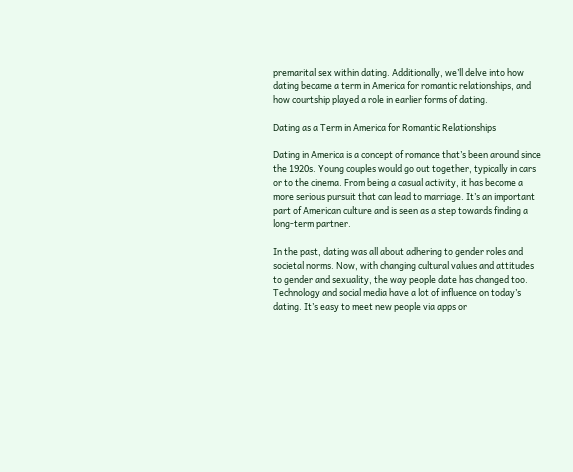premarital sex within dating. Additionally, we’ll delve into how dating became a term in America for romantic relationships, and how courtship played a role in earlier forms of dating.

Dating as a Term in America for Romantic Relationships

Dating in America is a concept of romance that’s been around since the 1920s. Young couples would go out together, typically in cars or to the cinema. From being a casual activity, it has become a more serious pursuit that can lead to marriage. It’s an important part of American culture and is seen as a step towards finding a long-term partner.

In the past, dating was all about adhering to gender roles and societal norms. Now, with changing cultural values and attitudes to gender and sexuality, the way people date has changed too. Technology and social media have a lot of influence on today’s dating. It’s easy to meet new people via apps or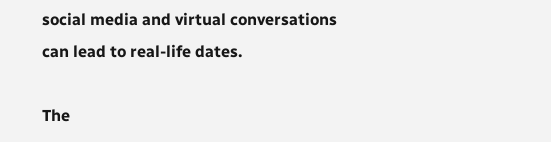social media and virtual conversations can lead to real-life dates.

The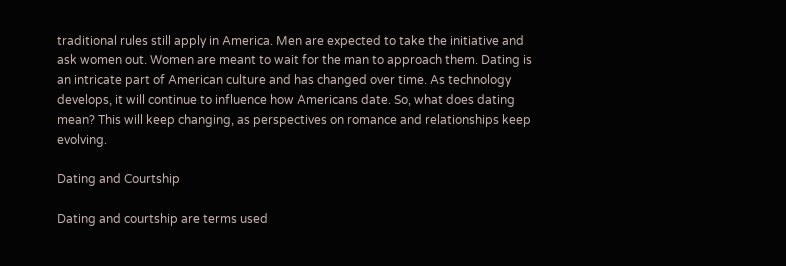traditional rules still apply in America. Men are expected to take the initiative and ask women out. Women are meant to wait for the man to approach them. Dating is an intricate part of American culture and has changed over time. As technology develops, it will continue to influence how Americans date. So, what does dating mean? This will keep changing, as perspectives on romance and relationships keep evolving.

Dating and Courtship

Dating and courtship are terms used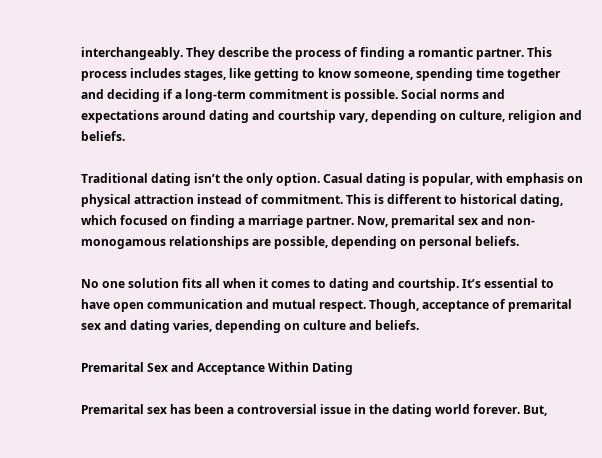interchangeably. They describe the process of finding a romantic partner. This process includes stages, like getting to know someone, spending time together and deciding if a long-term commitment is possible. Social norms and expectations around dating and courtship vary, depending on culture, religion and beliefs.

Traditional dating isn’t the only option. Casual dating is popular, with emphasis on physical attraction instead of commitment. This is different to historical dating, which focused on finding a marriage partner. Now, premarital sex and non-monogamous relationships are possible, depending on personal beliefs.

No one solution fits all when it comes to dating and courtship. It’s essential to have open communication and mutual respect. Though, acceptance of premarital sex and dating varies, depending on culture and beliefs.

Premarital Sex and Acceptance Within Dating

Premarital sex has been a controversial issue in the dating world forever. But,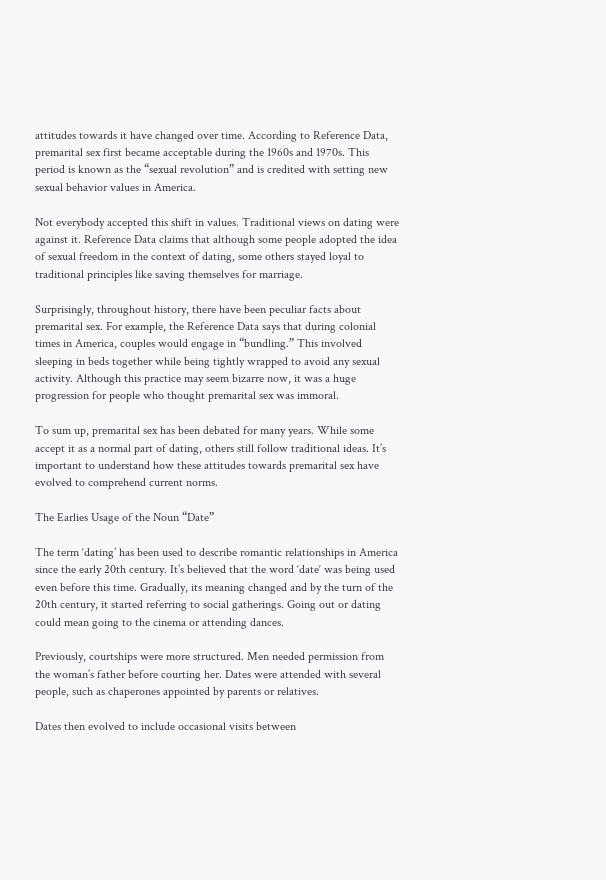attitudes towards it have changed over time. According to Reference Data, premarital sex first became acceptable during the 1960s and 1970s. This period is known as the “sexual revolution” and is credited with setting new sexual behavior values in America.

Not everybody accepted this shift in values. Traditional views on dating were against it. Reference Data claims that although some people adopted the idea of sexual freedom in the context of dating, some others stayed loyal to traditional principles like saving themselves for marriage.

Surprisingly, throughout history, there have been peculiar facts about premarital sex. For example, the Reference Data says that during colonial times in America, couples would engage in “bundling.” This involved sleeping in beds together while being tightly wrapped to avoid any sexual activity. Although this practice may seem bizarre now, it was a huge progression for people who thought premarital sex was immoral.

To sum up, premarital sex has been debated for many years. While some accept it as a normal part of dating, others still follow traditional ideas. It’s important to understand how these attitudes towards premarital sex have evolved to comprehend current norms.

The Earlies Usage of the Noun “Date”

The term ‘dating’ has been used to describe romantic relationships in America since the early 20th century. It’s believed that the word ‘date‘ was being used even before this time. Gradually, its meaning changed and by the turn of the 20th century, it started referring to social gatherings. Going out or dating could mean going to the cinema or attending dances.

Previously, courtships were more structured. Men needed permission from the woman’s father before courting her. Dates were attended with several people, such as chaperones appointed by parents or relatives.

Dates then evolved to include occasional visits between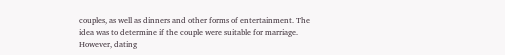couples, as well as dinners and other forms of entertainment. The idea was to determine if the couple were suitable for marriage. However, dating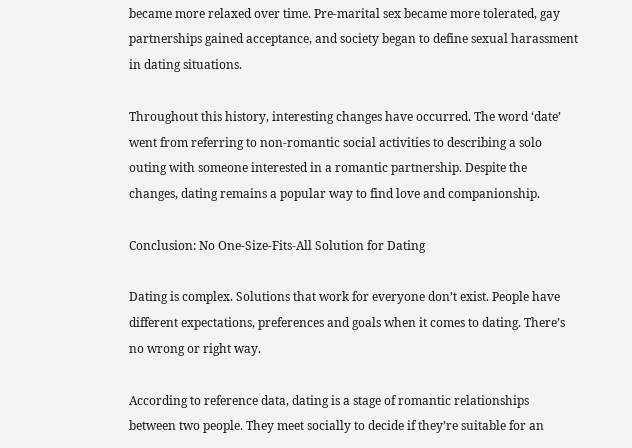became more relaxed over time. Pre-marital sex became more tolerated, gay partnerships gained acceptance, and society began to define sexual harassment in dating situations.

Throughout this history, interesting changes have occurred. The word ‘date’ went from referring to non-romantic social activities to describing a solo outing with someone interested in a romantic partnership. Despite the changes, dating remains a popular way to find love and companionship.

Conclusion: No One-Size-Fits-All Solution for Dating

Dating is complex. Solutions that work for everyone don’t exist. People have different expectations, preferences and goals when it comes to dating. There’s no wrong or right way.

According to reference data, dating is a stage of romantic relationships between two people. They meet socially to decide if they’re suitable for an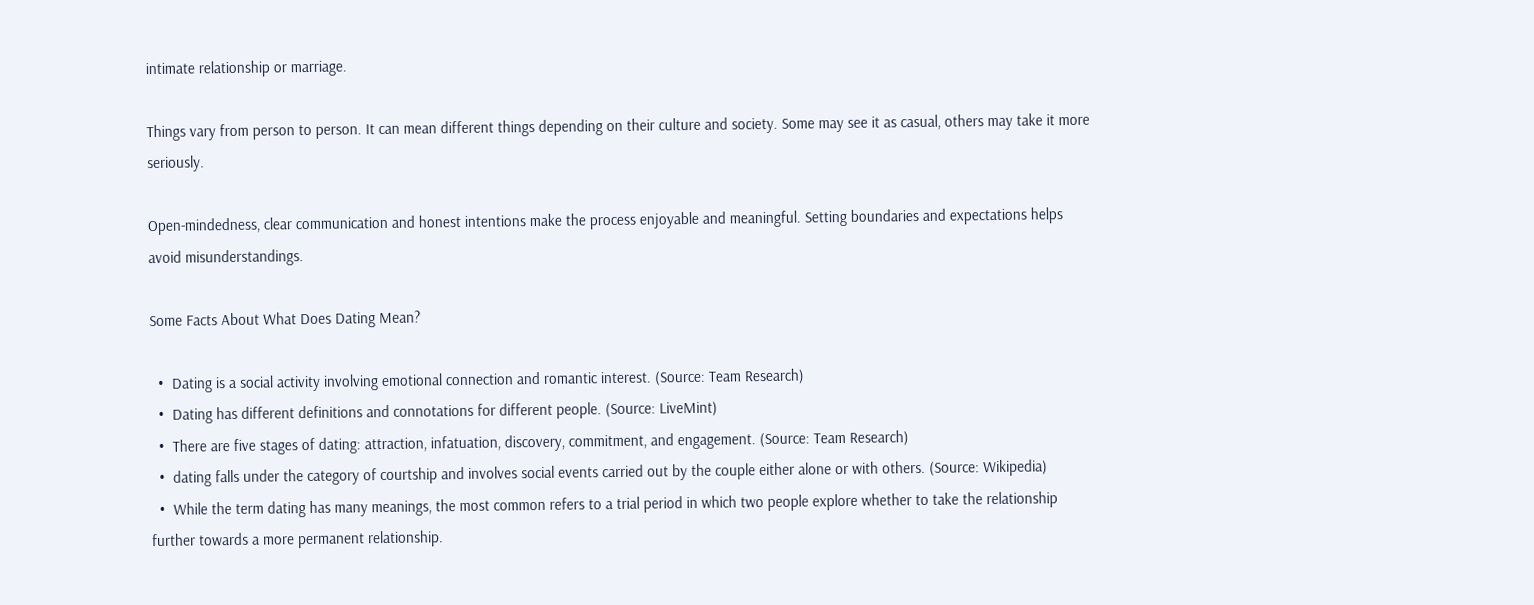intimate relationship or marriage.

Things vary from person to person. It can mean different things depending on their culture and society. Some may see it as casual, others may take it more seriously.

Open-mindedness, clear communication and honest intentions make the process enjoyable and meaningful. Setting boundaries and expectations helps avoid misunderstandings.

Some Facts About What Does Dating Mean?

  •  Dating is a social activity involving emotional connection and romantic interest. (Source: Team Research)
  •  Dating has different definitions and connotations for different people. (Source: LiveMint)
  •  There are five stages of dating: attraction, infatuation, discovery, commitment, and engagement. (Source: Team Research)
  •  dating falls under the category of courtship and involves social events carried out by the couple either alone or with others. (Source: Wikipedia)
  •  While the term dating has many meanings, the most common refers to a trial period in which two people explore whether to take the relationship further towards a more permanent relationship.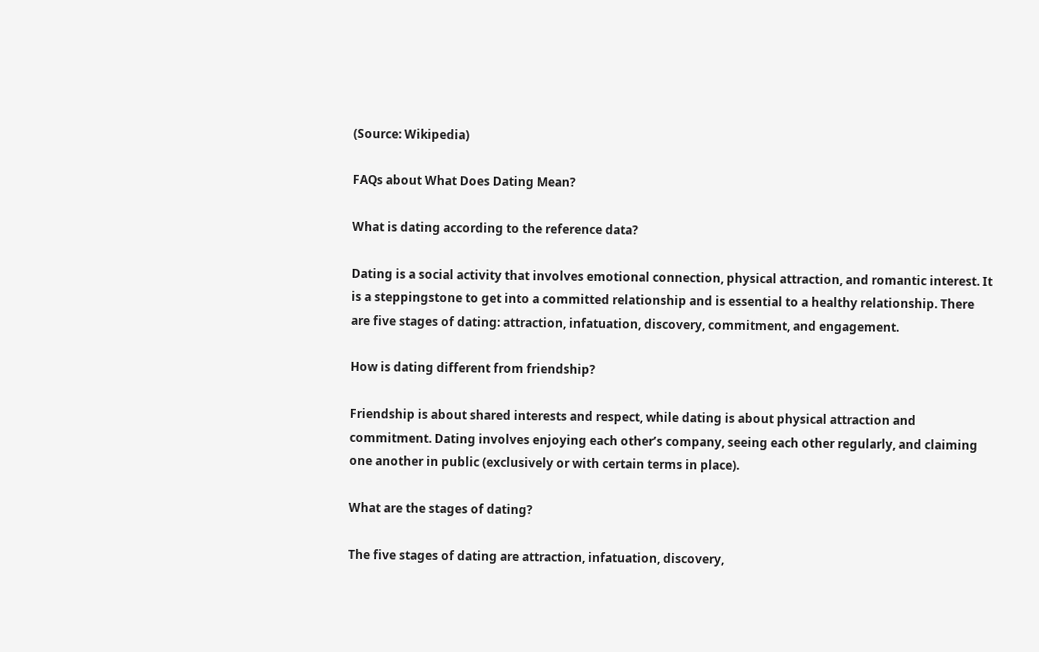(Source: Wikipedia)

FAQs about What Does Dating Mean?

What is dating according to the reference data?

Dating is a social activity that involves emotional connection, physical attraction, and romantic interest. It is a steppingstone to get into a committed relationship and is essential to a healthy relationship. There are five stages of dating: attraction, infatuation, discovery, commitment, and engagement.

How is dating different from friendship?

Friendship is about shared interests and respect, while dating is about physical attraction and commitment. Dating involves enjoying each other’s company, seeing each other regularly, and claiming one another in public (exclusively or with certain terms in place).

What are the stages of dating?

The five stages of dating are attraction, infatuation, discovery,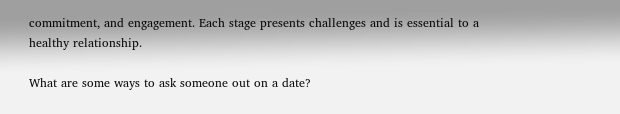commitment, and engagement. Each stage presents challenges and is essential to a healthy relationship.

What are some ways to ask someone out on a date?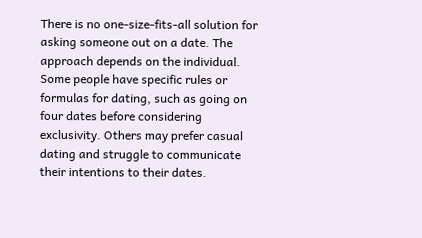There is no one-size-fits-all solution for asking someone out on a date. The approach depends on the individual. Some people have specific rules or formulas for dating, such as going on four dates before considering exclusivity. Others may prefer casual dating and struggle to communicate their intentions to their dates.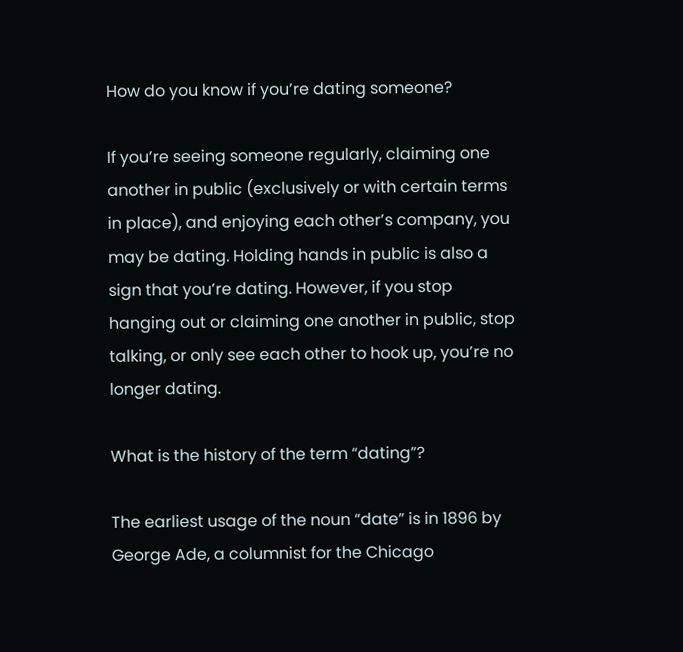How do you know if you’re dating someone?

If you’re seeing someone regularly, claiming one another in public (exclusively or with certain terms in place), and enjoying each other’s company, you may be dating. Holding hands in public is also a sign that you’re dating. However, if you stop hanging out or claiming one another in public, stop talking, or only see each other to hook up, you’re no longer dating.

What is the history of the term “dating”?

The earliest usage of the noun “date” is in 1896 by George Ade, a columnist for the Chicago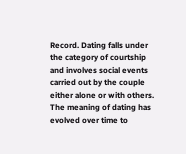Record. Dating falls under the category of courtship and involves social events carried out by the couple either alone or with others. The meaning of dating has evolved over time to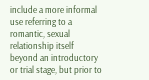include a more informal use referring to a romantic, sexual relationship itself beyond an introductory or trial stage, but prior to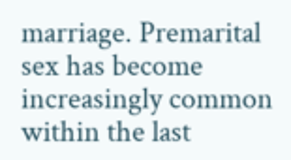marriage. Premarital sex has become increasingly common within the last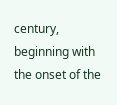century, beginning with the onset of the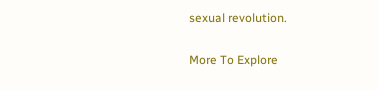sexual revolution.

More To Explore